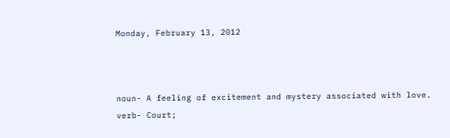Monday, February 13, 2012



noun- A feeling of excitement and mystery associated with love.
verb- Court;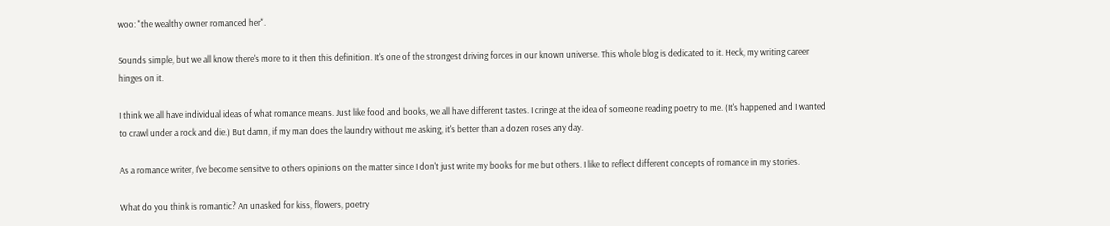woo: "the wealthy owner romanced her".

Sounds simple, but we all know there's more to it then this definition. It's one of the strongest driving forces in our known universe. This whole blog is dedicated to it. Heck, my writing career hinges on it.

I think we all have individual ideas of what romance means. Just like food and books, we all have different tastes. I cringe at the idea of someone reading poetry to me. (It's happened and I wanted to crawl under a rock and die.) But damn, if my man does the laundry without me asking, it's better than a dozen roses any day.

As a romance writer, I've become sensitve to others opinions on the matter since I don't just write my books for me but others. I like to reflect different concepts of romance in my stories.

What do you think is romantic? An unasked for kiss, flowers, poetry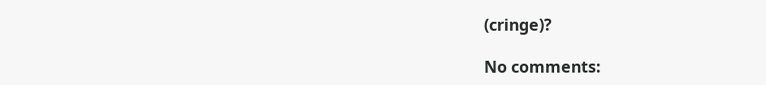(cringe)?

No comments: